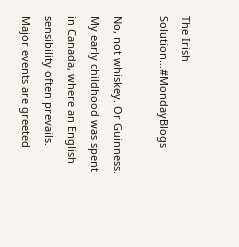The Irish Solution…#MondayBlogs

No, not whiskey. Or Guinness. My early childhood was spent in Canada, where an English sensibility often prevails. Major events are greeted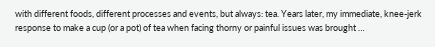with different foods, different processes and events, but always: tea. Years later, my immediate, knee-jerk response to make a cup (or a pot) of tea when facing thorny or painful issues was brought …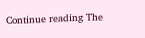Continue reading The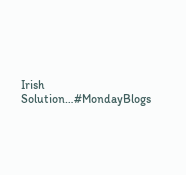Irish Solution…#MondayBlogs